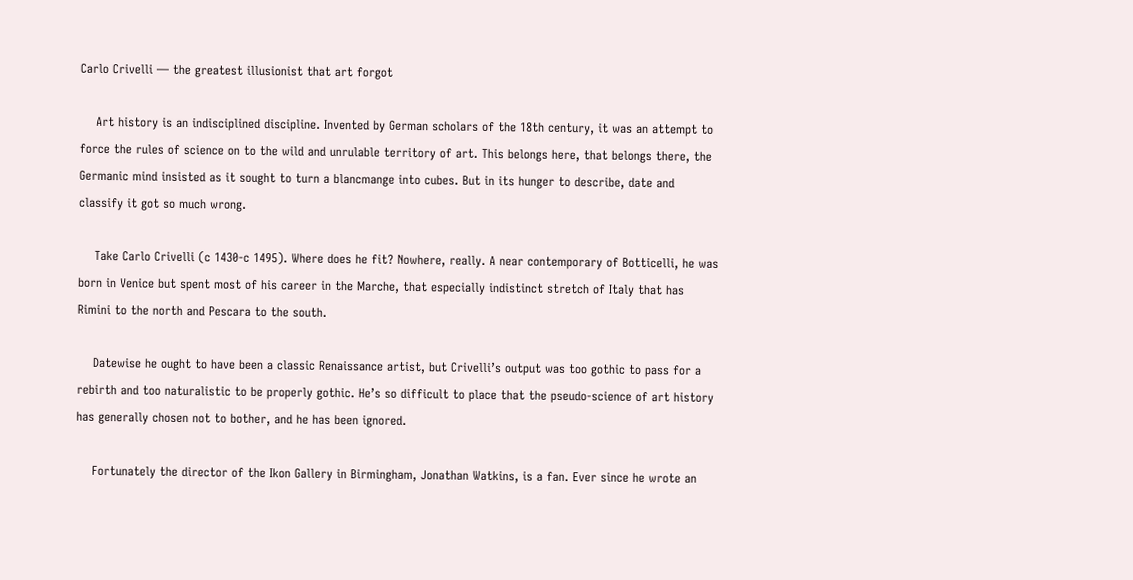Carlo Crivelli — the greatest illusionist that art forgot

    Art history is an indisciplined discipline. Invented by German scholars of the 18th century, it was an attempt to force the rules of science on to the wild and unrulable territory of art. This belongs here, that belongs there, the Germanic mind insisted as it sought to turn a blancmange into cubes. But in its hunger to describe, date and classify it got so much wrong.

    Take Carlo Crivelli (c 1430-c 1495). Where does he fit? Nowhere, really. A near contemporary of Botticelli, he was born in Venice but spent most of his career in the Marche, that especially indistinct stretch of Italy that has Rimini to the north and Pescara to the south.

    Datewise he ought to have been a classic Renaissance artist, but Crivelli’s output was too gothic to pass for a rebirth and too naturalistic to be properly gothic. He’s so difficult to place that the pseudo-science of art history has generally chosen not to bother, and he has been ignored.

    Fortunately the director of the Ikon Gallery in Birmingham, Jonathan Watkins, is a fan. Ever since he wrote an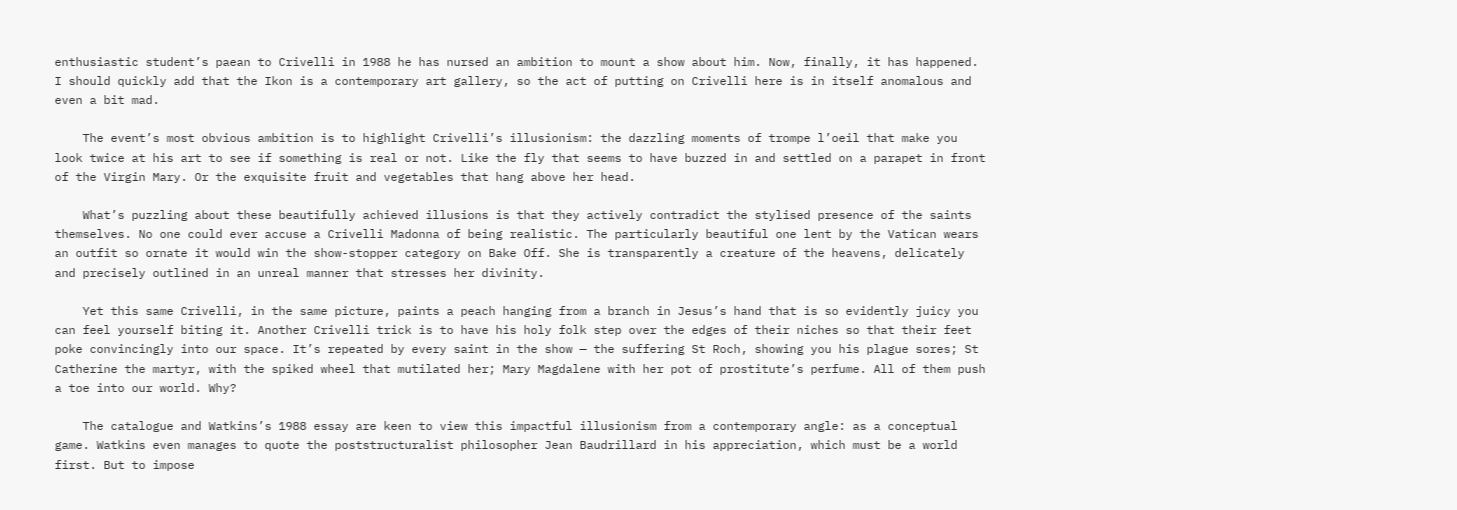enthusiastic student’s paean to Crivelli in 1988 he has nursed an ambition to mount a show about him. Now, finally, it has happened. I should quickly add that the Ikon is a contemporary art gallery, so the act of putting on Crivelli here is in itself anomalous and even a bit mad.

    The event’s most obvious ambition is to highlight Crivelli’s illusionism: the dazzling moments of trompe l’oeil that make you look twice at his art to see if something is real or not. Like the fly that seems to have buzzed in and settled on a parapet in front of the Virgin Mary. Or the exquisite fruit and vegetables that hang above her head.

    What’s puzzling about these beautifully achieved illusions is that they actively contradict the stylised presence of the saints themselves. No one could ever accuse a Crivelli Madonna of being realistic. The particularly beautiful one lent by the Vatican wears an outfit so ornate it would win the show-stopper category on Bake Off. She is transparently a creature of the heavens, delicately and precisely outlined in an unreal manner that stresses her divinity.

    Yet this same Crivelli, in the same picture, paints a peach hanging from a branch in Jesus’s hand that is so evidently juicy you can feel yourself biting it. Another Crivelli trick is to have his holy folk step over the edges of their niches so that their feet poke convincingly into our space. It’s repeated by every saint in the show — the suffering St Roch, showing you his plague sores; St Catherine the martyr, with the spiked wheel that mutilated her; Mary Magdalene with her pot of prostitute’s perfume. All of them push a toe into our world. Why?

    The catalogue and Watkins’s 1988 essay are keen to view this impactful illusionism from a contemporary angle: as a conceptual game. Watkins even manages to quote the poststructuralist philosopher Jean Baudrillard in his appreciation, which must be a world first. But to impose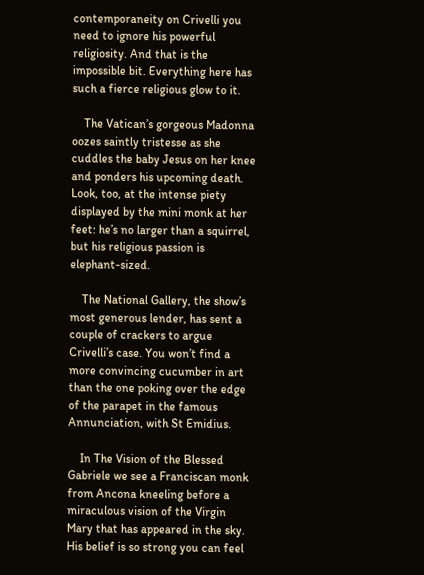contemporaneity on Crivelli you need to ignore his powerful religiosity. And that is the impossible bit. Everything here has such a fierce religious glow to it.

    The Vatican’s gorgeous Madonna oozes saintly tristesse as she cuddles the baby Jesus on her knee and ponders his upcoming death. Look, too, at the intense piety displayed by the mini monk at her feet: he’s no larger than a squirrel, but his religious passion is elephant-sized.

    The National Gallery, the show’s most generous lender, has sent a couple of crackers to argue Crivelli’s case. You won’t find a more convincing cucumber in art than the one poking over the edge of the parapet in the famous Annunciation, with St Emidius.

    In The Vision of the Blessed Gabriele we see a Franciscan monk from Ancona kneeling before a miraculous vision of the Virgin Mary that has appeared in the sky. His belief is so strong you can feel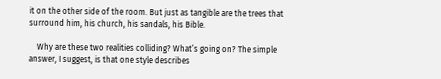it on the other side of the room. But just as tangible are the trees that surround him, his church, his sandals, his Bible.

    Why are these two realities colliding? What’s going on? The simple answer, I suggest, is that one style describes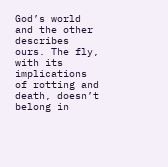God’s world and the other describes ours. The fly, with its implications of rotting and death, doesn’t belong in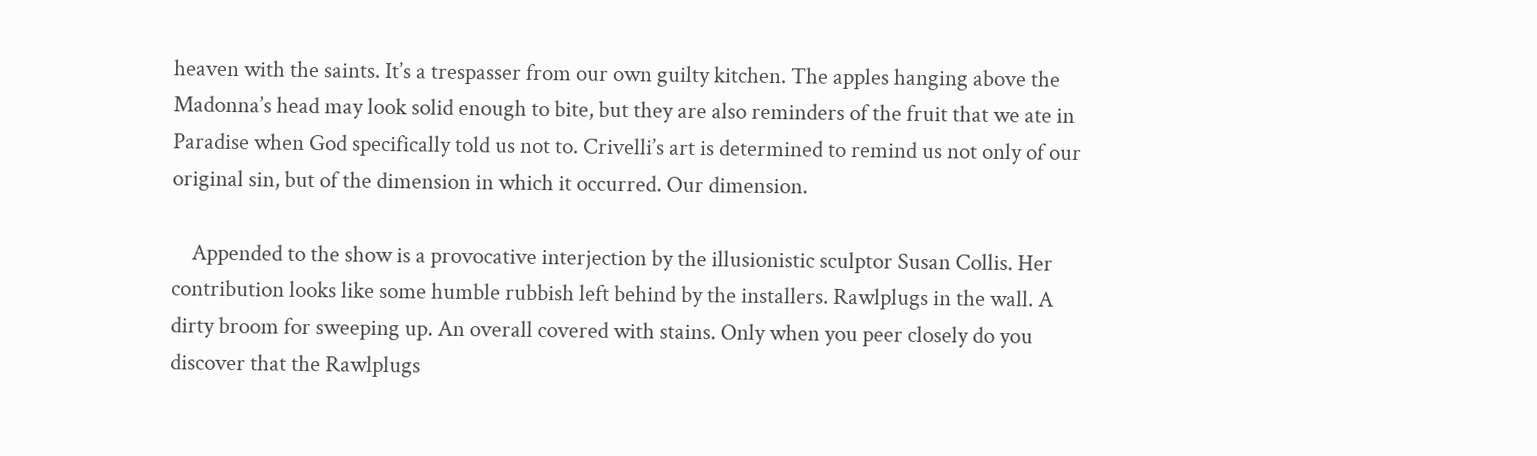heaven with the saints. It’s a trespasser from our own guilty kitchen. The apples hanging above the Madonna’s head may look solid enough to bite, but they are also reminders of the fruit that we ate in Paradise when God specifically told us not to. Crivelli’s art is determined to remind us not only of our original sin, but of the dimension in which it occurred. Our dimension.

    Appended to the show is a provocative interjection by the illusionistic sculptor Susan Collis. Her contribution looks like some humble rubbish left behind by the installers. Rawlplugs in the wall. A dirty broom for sweeping up. An overall covered with stains. Only when you peer closely do you discover that the Rawlplugs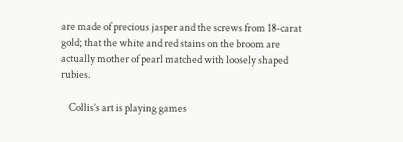are made of precious jasper and the screws from 18-carat gold; that the white and red stains on the broom are actually mother of pearl matched with loosely shaped rubies.

    Collis’s art is playing games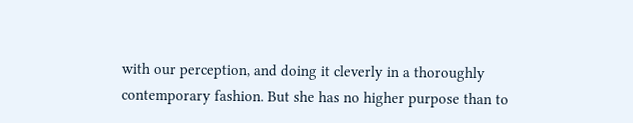with our perception, and doing it cleverly in a thoroughly contemporary fashion. But she has no higher purpose than to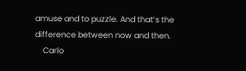amuse and to puzzle. And that’s the difference between now and then.
    Carlo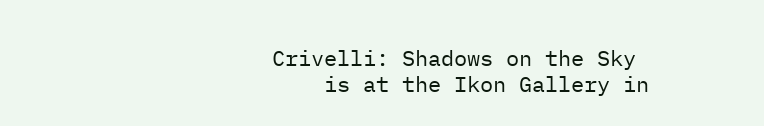Crivelli: Shadows on the Sky
    is at the Ikon Gallery in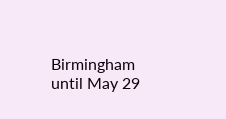Birmingham until May 29